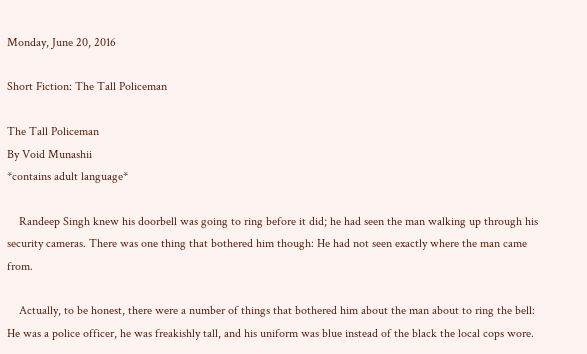Monday, June 20, 2016

Short Fiction: The Tall Policeman

The Tall Policeman
By Void Munashii
*contains adult language*

    Randeep Singh knew his doorbell was going to ring before it did; he had seen the man walking up through his security cameras. There was one thing that bothered him though: He had not seen exactly where the man came from.

    Actually, to be honest, there were a number of things that bothered him about the man about to ring the bell: He was a police officer, he was freakishly tall, and his uniform was blue instead of the black the local cops wore.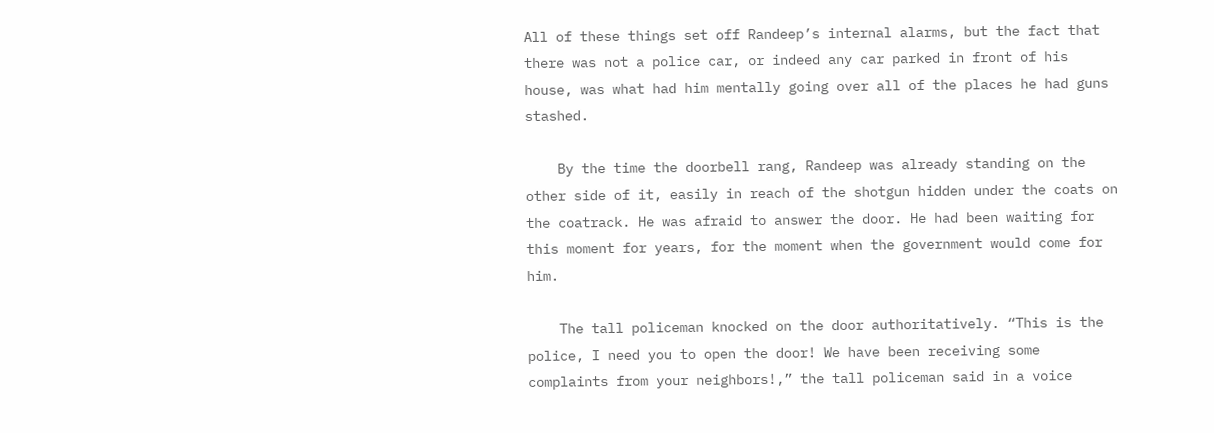All of these things set off Randeep’s internal alarms, but the fact that there was not a police car, or indeed any car parked in front of his house, was what had him mentally going over all of the places he had guns stashed.

    By the time the doorbell rang, Randeep was already standing on the other side of it, easily in reach of the shotgun hidden under the coats on the coatrack. He was afraid to answer the door. He had been waiting for this moment for years, for the moment when the government would come for him.

    The tall policeman knocked on the door authoritatively. “This is the police, I need you to open the door! We have been receiving some complaints from your neighbors!,” the tall policeman said in a voice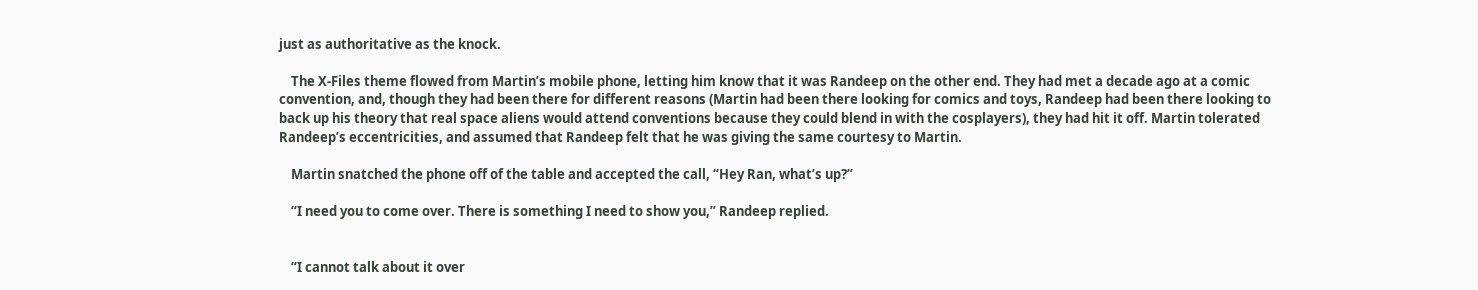just as authoritative as the knock.

    The X-Files theme flowed from Martin’s mobile phone, letting him know that it was Randeep on the other end. They had met a decade ago at a comic convention, and, though they had been there for different reasons (Martin had been there looking for comics and toys, Randeep had been there looking to back up his theory that real space aliens would attend conventions because they could blend in with the cosplayers), they had hit it off. Martin tolerated Randeep’s eccentricities, and assumed that Randeep felt that he was giving the same courtesy to Martin.

    Martin snatched the phone off of the table and accepted the call, “Hey Ran, what’s up?”

    “I need you to come over. There is something I need to show you,” Randeep replied.


    “I cannot talk about it over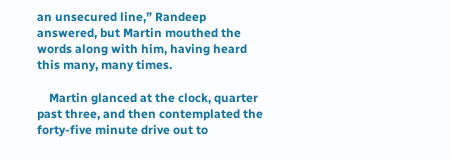an unsecured line,” Randeep answered, but Martin mouthed the words along with him, having heard this many, many times.

    Martin glanced at the clock, quarter past three, and then contemplated the forty-five minute drive out to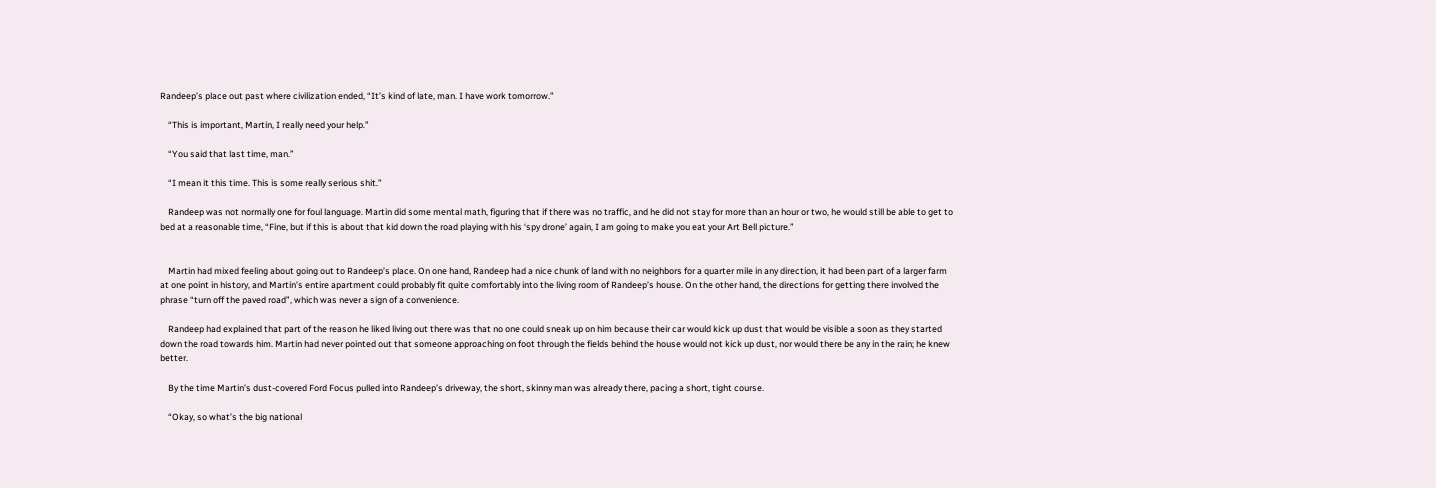Randeep’s place out past where civilization ended, “It’s kind of late, man. I have work tomorrow.”

    “This is important, Martin, I really need your help.”

    “You said that last time, man.”

    “I mean it this time. This is some really serious shit.”

    Randeep was not normally one for foul language. Martin did some mental math, figuring that if there was no traffic, and he did not stay for more than an hour or two, he would still be able to get to bed at a reasonable time, “Fine, but if this is about that kid down the road playing with his ‘spy drone’ again, I am going to make you eat your Art Bell picture.”


    Martin had mixed feeling about going out to Randeep’s place. On one hand, Randeep had a nice chunk of land with no neighbors for a quarter mile in any direction, it had been part of a larger farm at one point in history, and Martin’s entire apartment could probably fit quite comfortably into the living room of Randeep’s house. On the other hand, the directions for getting there involved the phrase “turn off the paved road”, which was never a sign of a convenience.

    Randeep had explained that part of the reason he liked living out there was that no one could sneak up on him because their car would kick up dust that would be visible a soon as they started down the road towards him. Martin had never pointed out that someone approaching on foot through the fields behind the house would not kick up dust, nor would there be any in the rain; he knew better.

    By the time Martin’s dust-covered Ford Focus pulled into Randeep’s driveway, the short, skinny man was already there, pacing a short, tight course.

    “Okay, so what’s the big national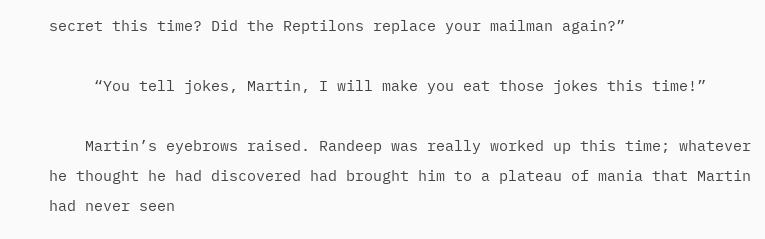secret this time? Did the Reptilons replace your mailman again?”

     “You tell jokes, Martin, I will make you eat those jokes this time!”

    Martin’s eyebrows raised. Randeep was really worked up this time; whatever he thought he had discovered had brought him to a plateau of mania that Martin had never seen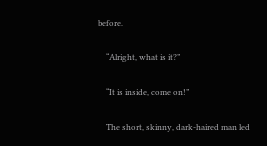before.

    “Alright, what is it?”

    “It is inside, come on!”

    The short, skinny, dark-haired man led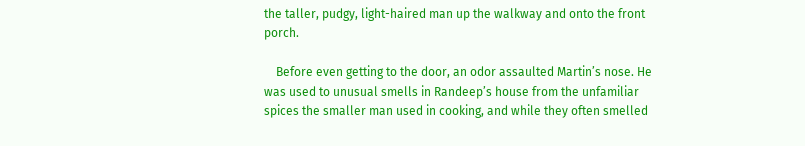the taller, pudgy, light-haired man up the walkway and onto the front porch.

    Before even getting to the door, an odor assaulted Martin’s nose. He was used to unusual smells in Randeep’s house from the unfamiliar spices the smaller man used in cooking, and while they often smelled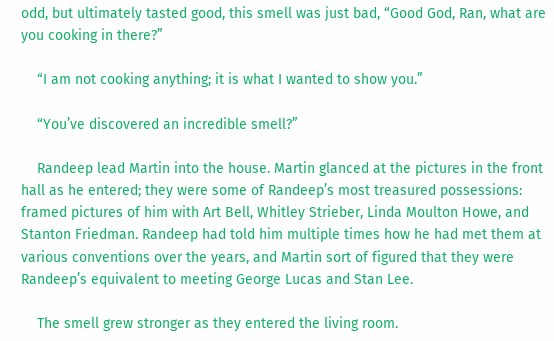odd, but ultimately tasted good, this smell was just bad, “Good God, Ran, what are you cooking in there?”

    “I am not cooking anything; it is what I wanted to show you.”

    “You’ve discovered an incredible smell?”

    Randeep lead Martin into the house. Martin glanced at the pictures in the front hall as he entered; they were some of Randeep’s most treasured possessions: framed pictures of him with Art Bell, Whitley Strieber, Linda Moulton Howe, and Stanton Friedman. Randeep had told him multiple times how he had met them at various conventions over the years, and Martin sort of figured that they were Randeep’s equivalent to meeting George Lucas and Stan Lee.

    The smell grew stronger as they entered the living room.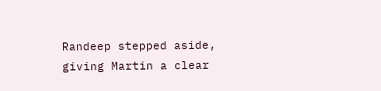Randeep stepped aside, giving Martin a clear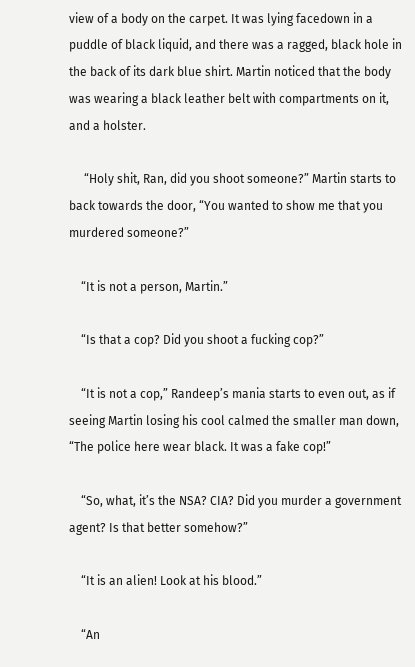view of a body on the carpet. It was lying facedown in a puddle of black liquid, and there was a ragged, black hole in the back of its dark blue shirt. Martin noticed that the body was wearing a black leather belt with compartments on it, and a holster.

     “Holy shit, Ran, did you shoot someone?” Martin starts to back towards the door, “You wanted to show me that you murdered someone?”

    “It is not a person, Martin.”

    “Is that a cop? Did you shoot a fucking cop?”

    “It is not a cop,” Randeep’s mania starts to even out, as if seeing Martin losing his cool calmed the smaller man down, “The police here wear black. It was a fake cop!”

    “So, what, it’s the NSA? CIA? Did you murder a government agent? Is that better somehow?”

    “It is an alien! Look at his blood.”

    “An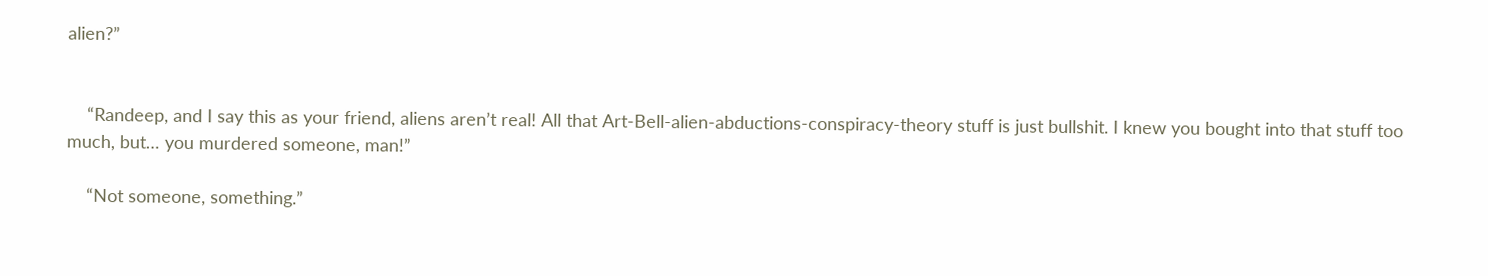alien?”


    “Randeep, and I say this as your friend, aliens aren’t real! All that Art-Bell-alien-abductions-conspiracy-theory stuff is just bullshit. I knew you bought into that stuff too much, but… you murdered someone, man!”

    “Not someone, something.”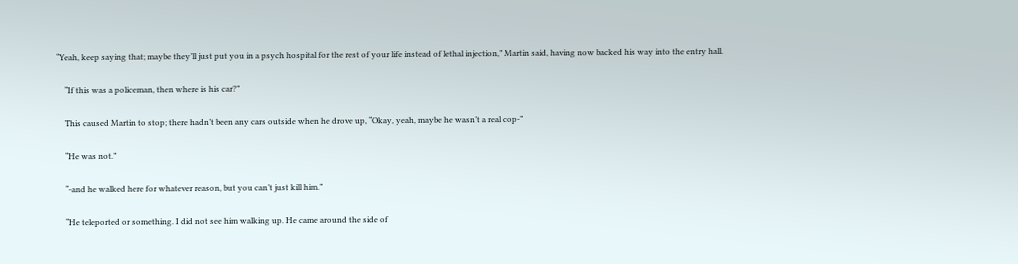“Yeah, keep saying that; maybe they’ll just put you in a psych hospital for the rest of your life instead of lethal injection,” Martin said, having now backed his way into the entry hall.

    “If this was a policeman, then where is his car?”

    This caused Martin to stop; there hadn’t been any cars outside when he drove up, “Okay, yeah, maybe he wasn’t a real cop-”

    “He was not.”

    “-and he walked here for whatever reason, but you can’t just kill him.”

    “He teleported or something. I did not see him walking up. He came around the side of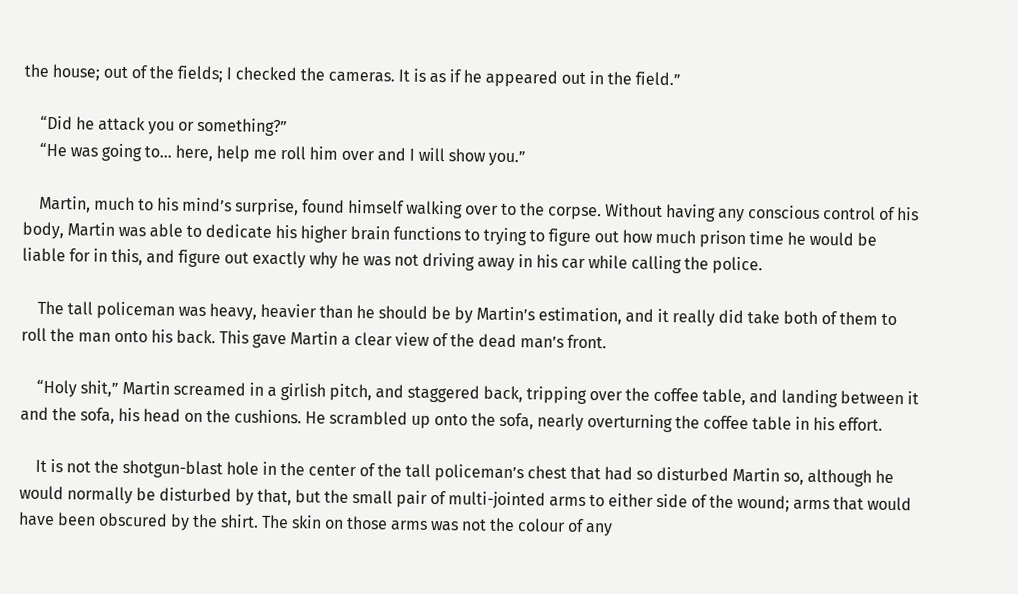the house; out of the fields; I checked the cameras. It is as if he appeared out in the field.”

    “Did he attack you or something?”
    “He was going to… here, help me roll him over and I will show you.”

    Martin, much to his mind’s surprise, found himself walking over to the corpse. Without having any conscious control of his body, Martin was able to dedicate his higher brain functions to trying to figure out how much prison time he would be liable for in this, and figure out exactly why he was not driving away in his car while calling the police.

    The tall policeman was heavy, heavier than he should be by Martin’s estimation, and it really did take both of them to roll the man onto his back. This gave Martin a clear view of the dead man’s front.

    “Holy shit,” Martin screamed in a girlish pitch, and staggered back, tripping over the coffee table, and landing between it and the sofa, his head on the cushions. He scrambled up onto the sofa, nearly overturning the coffee table in his effort.

    It is not the shotgun-blast hole in the center of the tall policeman’s chest that had so disturbed Martin so, although he would normally be disturbed by that, but the small pair of multi-jointed arms to either side of the wound; arms that would have been obscured by the shirt. The skin on those arms was not the colour of any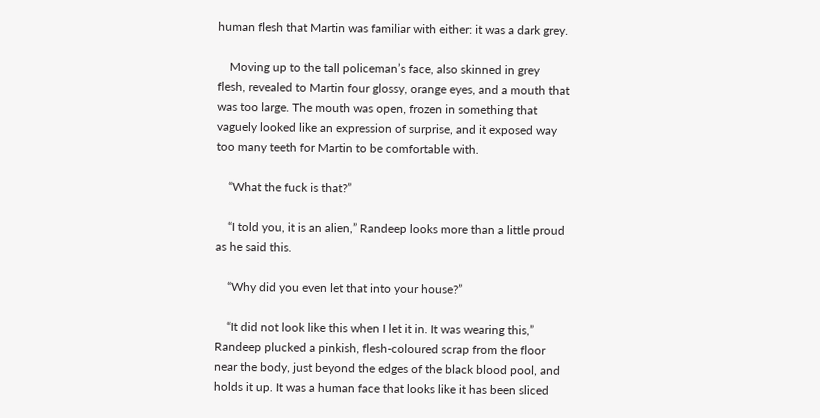human flesh that Martin was familiar with either: it was a dark grey.

    Moving up to the tall policeman’s face, also skinned in grey flesh, revealed to Martin four glossy, orange eyes, and a mouth that was too large. The mouth was open, frozen in something that vaguely looked like an expression of surprise, and it exposed way too many teeth for Martin to be comfortable with.

    “What the fuck is that?”

    “I told you, it is an alien,” Randeep looks more than a little proud as he said this.

    “Why did you even let that into your house?”

    “It did not look like this when I let it in. It was wearing this,” Randeep plucked a pinkish, flesh-coloured scrap from the floor near the body, just beyond the edges of the black blood pool, and holds it up. It was a human face that looks like it has been sliced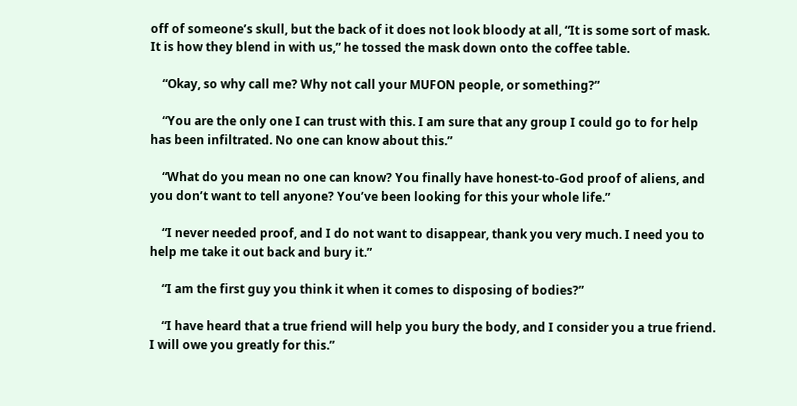off of someone’s skull, but the back of it does not look bloody at all, “It is some sort of mask. It is how they blend in with us,” he tossed the mask down onto the coffee table.

    “Okay, so why call me? Why not call your MUFON people, or something?”

    “You are the only one I can trust with this. I am sure that any group I could go to for help has been infiltrated. No one can know about this.”

    “What do you mean no one can know? You finally have honest-to-God proof of aliens, and you don’t want to tell anyone? You’ve been looking for this your whole life.”

    “I never needed proof, and I do not want to disappear, thank you very much. I need you to help me take it out back and bury it.”

    “I am the first guy you think it when it comes to disposing of bodies?”

    “I have heard that a true friend will help you bury the body, and I consider you a true friend. I will owe you greatly for this.”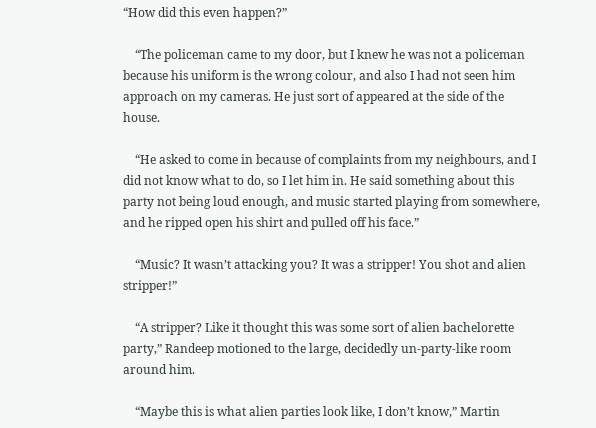“How did this even happen?”

    “The policeman came to my door, but I knew he was not a policeman because his uniform is the wrong colour, and also I had not seen him approach on my cameras. He just sort of appeared at the side of the house.

    “He asked to come in because of complaints from my neighbours, and I did not know what to do, so I let him in. He said something about this party not being loud enough, and music started playing from somewhere, and he ripped open his shirt and pulled off his face.”

    “Music? It wasn’t attacking you? It was a stripper! You shot and alien stripper!”

    “A stripper? Like it thought this was some sort of alien bachelorette party,” Randeep motioned to the large, decidedly un-party-like room around him.

    “Maybe this is what alien parties look like, I don’t know,” Martin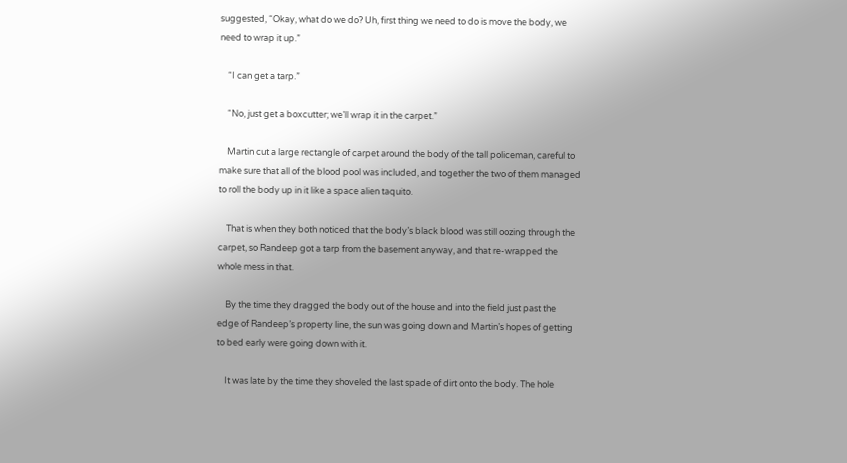suggested, “Okay, what do we do? Uh, first thing we need to do is move the body, we need to wrap it up.”

    “I can get a tarp.”

    “No, just get a boxcutter; we’ll wrap it in the carpet.”

    Martin cut a large rectangle of carpet around the body of the tall policeman, careful to make sure that all of the blood pool was included, and together the two of them managed to roll the body up in it like a space alien taquito.

    That is when they both noticed that the body’s black blood was still oozing through the carpet, so Randeep got a tarp from the basement anyway, and that re-wrapped the whole mess in that.

    By the time they dragged the body out of the house and into the field just past the edge of Randeep’s property line, the sun was going down and Martin’s hopes of getting to bed early were going down with it.

    It was late by the time they shoveled the last spade of dirt onto the body. The hole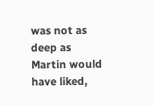was not as deep as Martin would have liked,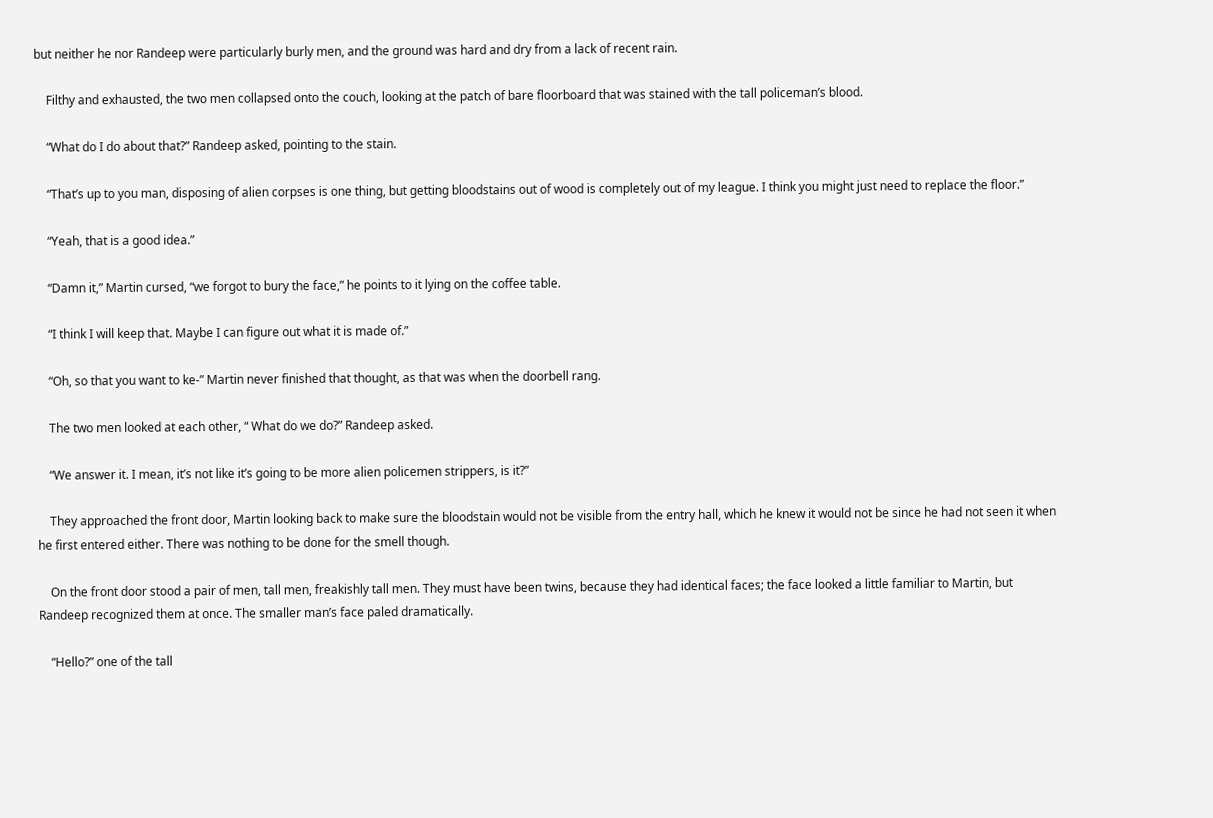but neither he nor Randeep were particularly burly men, and the ground was hard and dry from a lack of recent rain.

    Filthy and exhausted, the two men collapsed onto the couch, looking at the patch of bare floorboard that was stained with the tall policeman’s blood.

    “What do I do about that?” Randeep asked, pointing to the stain.

    “That’s up to you man, disposing of alien corpses is one thing, but getting bloodstains out of wood is completely out of my league. I think you might just need to replace the floor.”

    “Yeah, that is a good idea.”

    “Damn it,” Martin cursed, “we forgot to bury the face,” he points to it lying on the coffee table.

    “I think I will keep that. Maybe I can figure out what it is made of.”

    “Oh, so that you want to ke-” Martin never finished that thought, as that was when the doorbell rang.

    The two men looked at each other, “ What do we do?” Randeep asked.

    “We answer it. I mean, it’s not like it’s going to be more alien policemen strippers, is it?”

    They approached the front door, Martin looking back to make sure the bloodstain would not be visible from the entry hall, which he knew it would not be since he had not seen it when he first entered either. There was nothing to be done for the smell though.

    On the front door stood a pair of men, tall men, freakishly tall men. They must have been twins, because they had identical faces; the face looked a little familiar to Martin, but Randeep recognized them at once. The smaller man’s face paled dramatically.

    “Hello?” one of the tall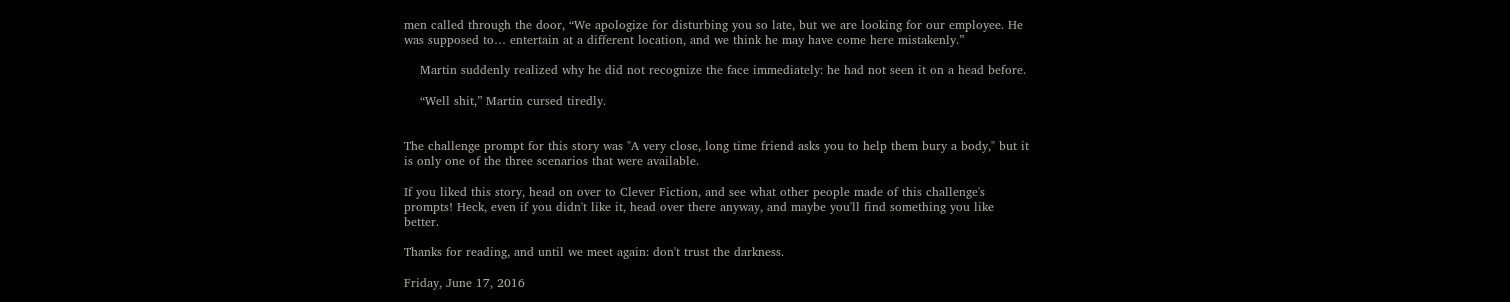men called through the door, “We apologize for disturbing you so late, but we are looking for our employee. He was supposed to… entertain at a different location, and we think he may have come here mistakenly.”

    Martin suddenly realized why he did not recognize the face immediately: he had not seen it on a head before.

    “Well shit,” Martin cursed tiredly.


The challenge prompt for this story was "A very close, long time friend asks you to help them bury a body," but it is only one of the three scenarios that were available.

If you liked this story, head on over to Clever Fiction, and see what other people made of this challenge's prompts! Heck, even if you didn't like it, head over there anyway, and maybe you'll find something you like better.

Thanks for reading, and until we meet again: don't trust the darkness.

Friday, June 17, 2016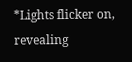*Lights flicker on, revealing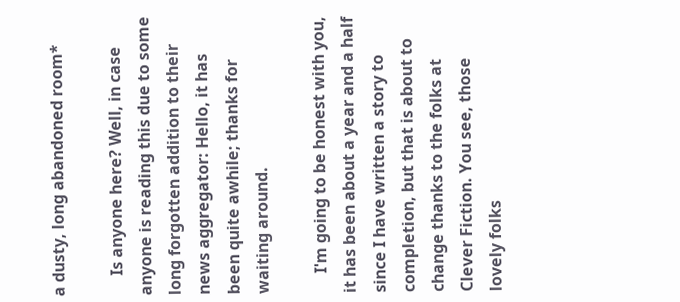a dusty, long abandoned room*

     Is anyone here? Well, in case anyone is reading this due to some long forgotten addition to their news aggregator: Hello, it has been quite awhile; thanks for waiting around.

     I'm going to be honest with you, it has been about a year and a half since I have written a story to completion, but that is about to change thanks to the folks at Clever Fiction. You see, those lovely folks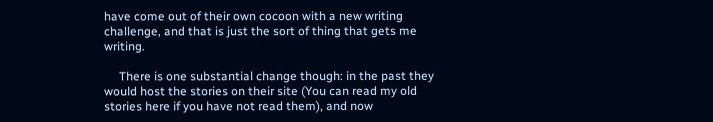have come out of their own cocoon with a new writing challenge, and that is just the sort of thing that gets me writing.

     There is one substantial change though: in the past they would host the stories on their site (You can read my old stories here if you have not read them), and now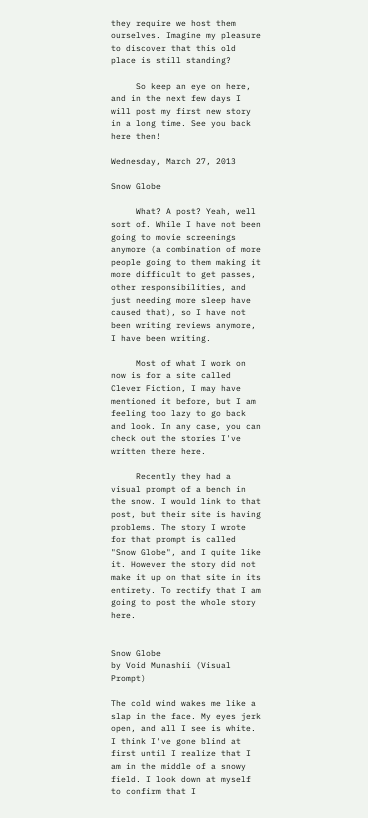they require we host them ourselves. Imagine my pleasure to discover that this old place is still standing?

     So keep an eye on here, and in the next few days I will post my first new story in a long time. See you back here then!

Wednesday, March 27, 2013

Snow Globe

     What? A post? Yeah, well sort of. While I have not been going to movie screenings anymore (a combination of more people going to them making it more difficult to get passes, other responsibilities, and just needing more sleep have caused that), so I have not been writing reviews anymore, I have been writing.

     Most of what I work on now is for a site called Clever Fiction, I may have mentioned it before, but I am feeling too lazy to go back and look. In any case, you can check out the stories I've written there here.

     Recently they had a visual prompt of a bench in the snow. I would link to that post, but their site is having problems. The story I wrote for that prompt is called "Snow Globe", and I quite like it. However the story did not make it up on that site in its entirety. To rectify that I am going to post the whole story here.


Snow Globe
by Void Munashii (Visual Prompt)

The cold wind wakes me like a slap in the face. My eyes jerk open, and all I see is white. I think I've gone blind at first until I realize that I am in the middle of a snowy field. I look down at myself to confirm that I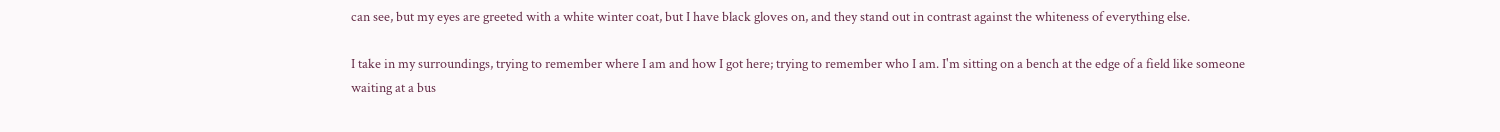can see, but my eyes are greeted with a white winter coat, but I have black gloves on, and they stand out in contrast against the whiteness of everything else.

I take in my surroundings, trying to remember where I am and how I got here; trying to remember who I am. I'm sitting on a bench at the edge of a field like someone waiting at a bus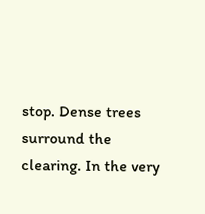stop. Dense trees surround the clearing. In the very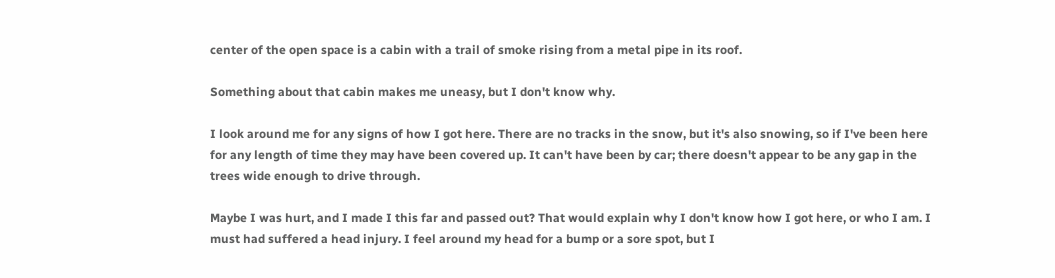center of the open space is a cabin with a trail of smoke rising from a metal pipe in its roof.

Something about that cabin makes me uneasy, but I don't know why.

I look around me for any signs of how I got here. There are no tracks in the snow, but it's also snowing, so if I've been here for any length of time they may have been covered up. It can't have been by car; there doesn't appear to be any gap in the trees wide enough to drive through.

Maybe I was hurt, and I made I this far and passed out? That would explain why I don't know how I got here, or who I am. I must had suffered a head injury. I feel around my head for a bump or a sore spot, but I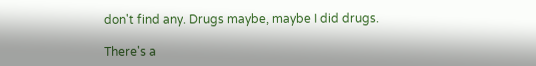don't find any. Drugs maybe, maybe I did drugs.

There's a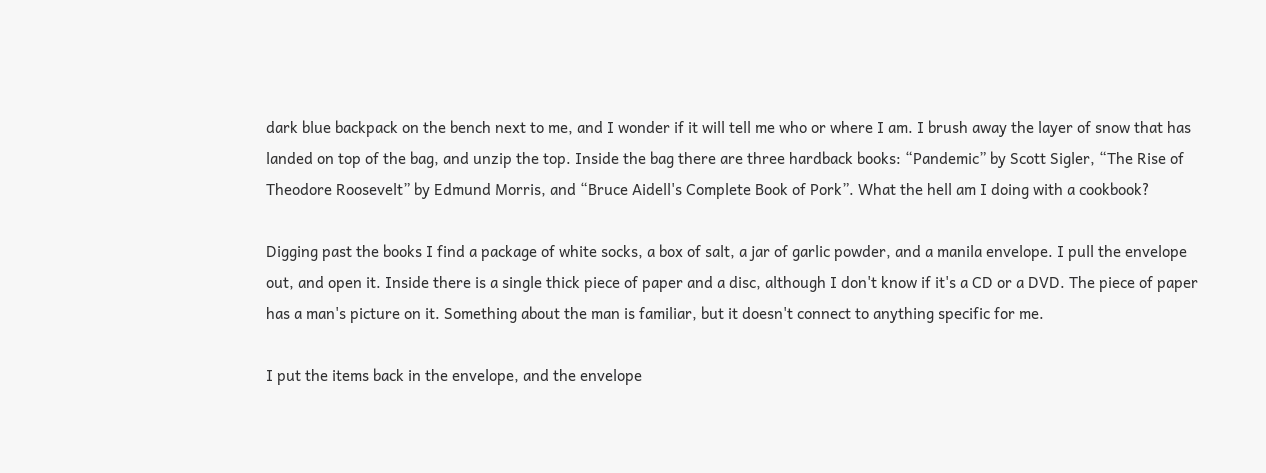dark blue backpack on the bench next to me, and I wonder if it will tell me who or where I am. I brush away the layer of snow that has landed on top of the bag, and unzip the top. Inside the bag there are three hardback books: “Pandemic” by Scott Sigler, “The Rise of Theodore Roosevelt” by Edmund Morris, and “Bruce Aidell's Complete Book of Pork”. What the hell am I doing with a cookbook?

Digging past the books I find a package of white socks, a box of salt, a jar of garlic powder, and a manila envelope. I pull the envelope out, and open it. Inside there is a single thick piece of paper and a disc, although I don't know if it's a CD or a DVD. The piece of paper has a man's picture on it. Something about the man is familiar, but it doesn't connect to anything specific for me.

I put the items back in the envelope, and the envelope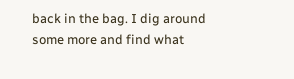back in the bag. I dig around some more and find what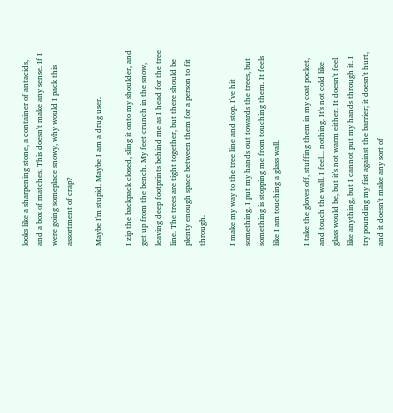looks like a sharpening stone, a container of antacids, and a box of matches. This doesn't make any sense. If I were going someplace snowy, why would I pack this assortment of crap?

Maybe I'm stupid. Maybe I am a drug user.

I zip the backpack closed, sling it onto my shoulder, and get up from the bench. My feet crunch in the snow, leaving deep footprints behind me as I head for the tree line. The trees are tight together, but there should be plenty enough space between them for a person to fit through.

I make my way to the tree line and stop. I've hit something. I put my hands out towards the trees, but something is stopping me from touching them. It feels like I am touching a glass wall.

I take the gloves off, stuffing them in my coat pocket, and touch the wall. I feel... nothing. It's not cold like glass would be, but it's not warm either. It doesn't feel like anything, but I cannot put my hands through it. I try pounding my fist against the barrier; it doesn't hurt, and it doesn't make any sort of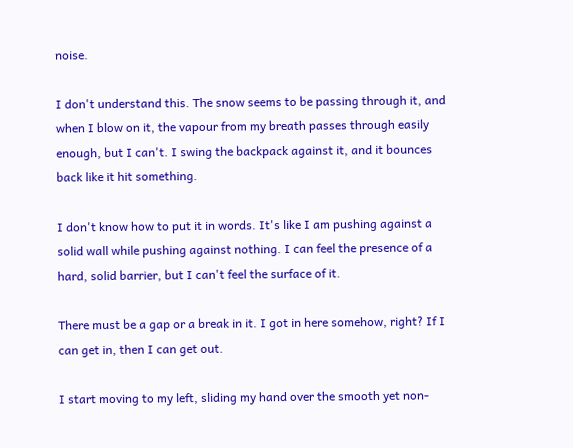noise.

I don't understand this. The snow seems to be passing through it, and when I blow on it, the vapour from my breath passes through easily enough, but I can't. I swing the backpack against it, and it bounces back like it hit something.

I don't know how to put it in words. It's like I am pushing against a solid wall while pushing against nothing. I can feel the presence of a hard, solid barrier, but I can't feel the surface of it.

There must be a gap or a break in it. I got in here somehow, right? If I can get in, then I can get out.

I start moving to my left, sliding my hand over the smooth yet non-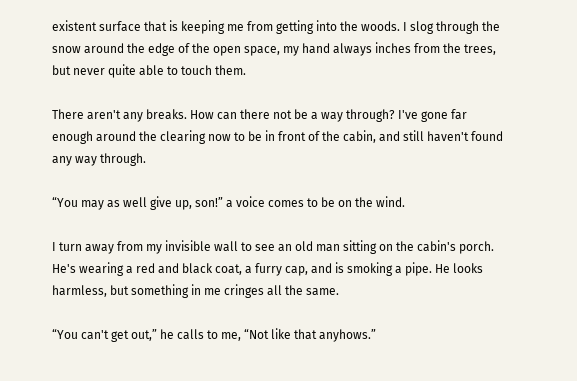existent surface that is keeping me from getting into the woods. I slog through the snow around the edge of the open space, my hand always inches from the trees, but never quite able to touch them.

There aren't any breaks. How can there not be a way through? I've gone far enough around the clearing now to be in front of the cabin, and still haven't found any way through.

“You may as well give up, son!” a voice comes to be on the wind.

I turn away from my invisible wall to see an old man sitting on the cabin's porch. He's wearing a red and black coat, a furry cap, and is smoking a pipe. He looks harmless, but something in me cringes all the same.

“You can't get out,” he calls to me, “Not like that anyhows.”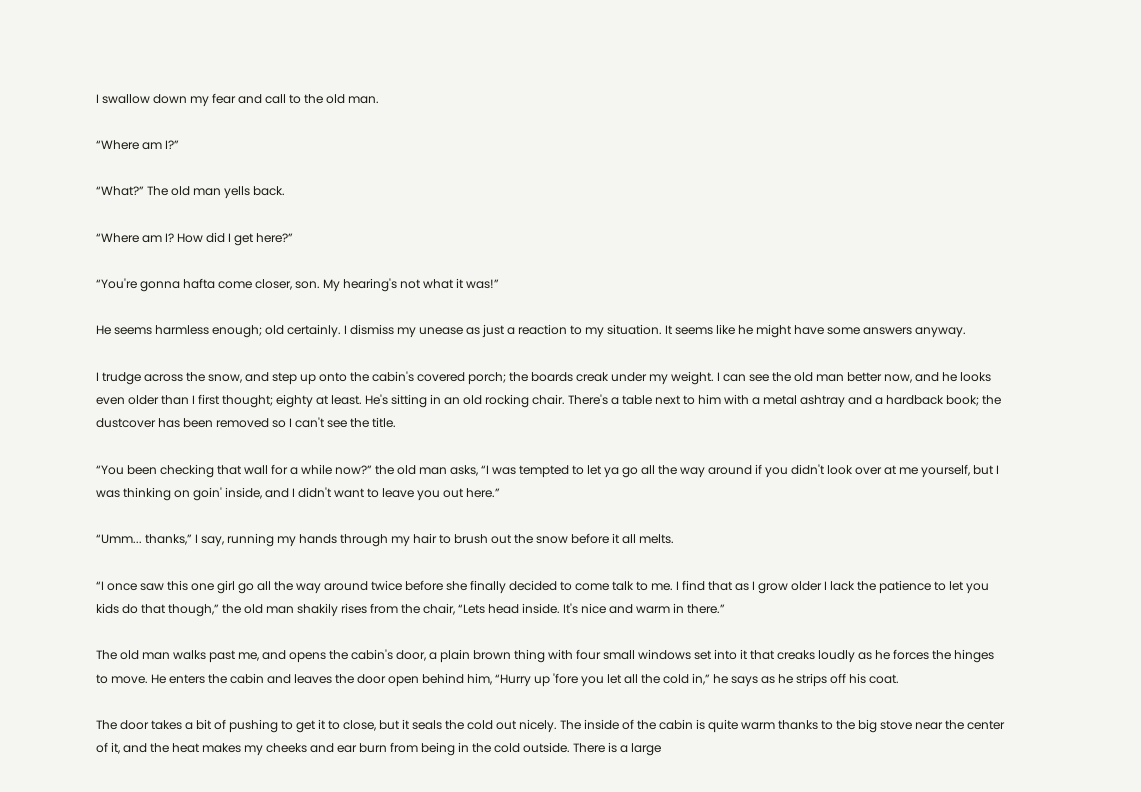I swallow down my fear and call to the old man.

“Where am I?”

“What?” The old man yells back.

“Where am I? How did I get here?”

“You're gonna hafta come closer, son. My hearing's not what it was!”

He seems harmless enough; old certainly. I dismiss my unease as just a reaction to my situation. It seems like he might have some answers anyway.

I trudge across the snow, and step up onto the cabin's covered porch; the boards creak under my weight. I can see the old man better now, and he looks even older than I first thought; eighty at least. He's sitting in an old rocking chair. There's a table next to him with a metal ashtray and a hardback book; the dustcover has been removed so I can't see the title.

“You been checking that wall for a while now?” the old man asks, “I was tempted to let ya go all the way around if you didn't look over at me yourself, but I was thinking on goin' inside, and I didn't want to leave you out here.”

“Umm... thanks,” I say, running my hands through my hair to brush out the snow before it all melts.

“I once saw this one girl go all the way around twice before she finally decided to come talk to me. I find that as I grow older I lack the patience to let you kids do that though,” the old man shakily rises from the chair, “Lets head inside. It's nice and warm in there.”

The old man walks past me, and opens the cabin's door, a plain brown thing with four small windows set into it that creaks loudly as he forces the hinges to move. He enters the cabin and leaves the door open behind him, “Hurry up 'fore you let all the cold in,” he says as he strips off his coat.

The door takes a bit of pushing to get it to close, but it seals the cold out nicely. The inside of the cabin is quite warm thanks to the big stove near the center of it, and the heat makes my cheeks and ear burn from being in the cold outside. There is a large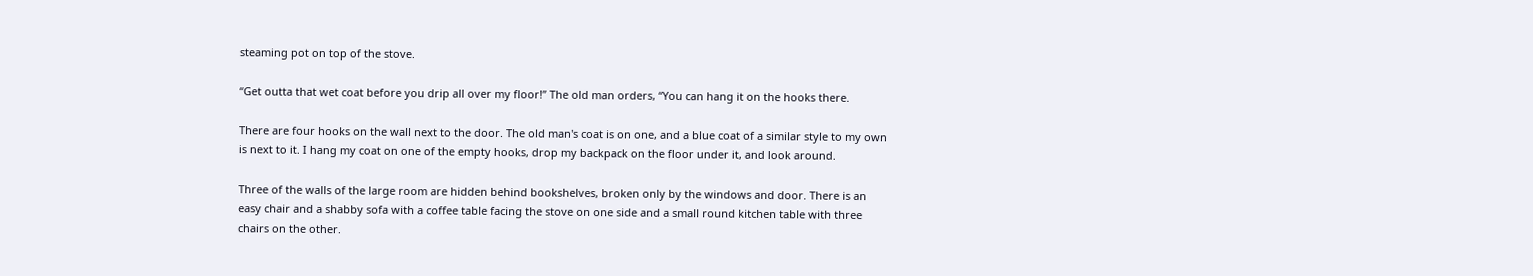steaming pot on top of the stove.

“Get outta that wet coat before you drip all over my floor!” The old man orders, “You can hang it on the hooks there.

There are four hooks on the wall next to the door. The old man's coat is on one, and a blue coat of a similar style to my own is next to it. I hang my coat on one of the empty hooks, drop my backpack on the floor under it, and look around.

Three of the walls of the large room are hidden behind bookshelves, broken only by the windows and door. There is an easy chair and a shabby sofa with a coffee table facing the stove on one side and a small round kitchen table with three chairs on the other.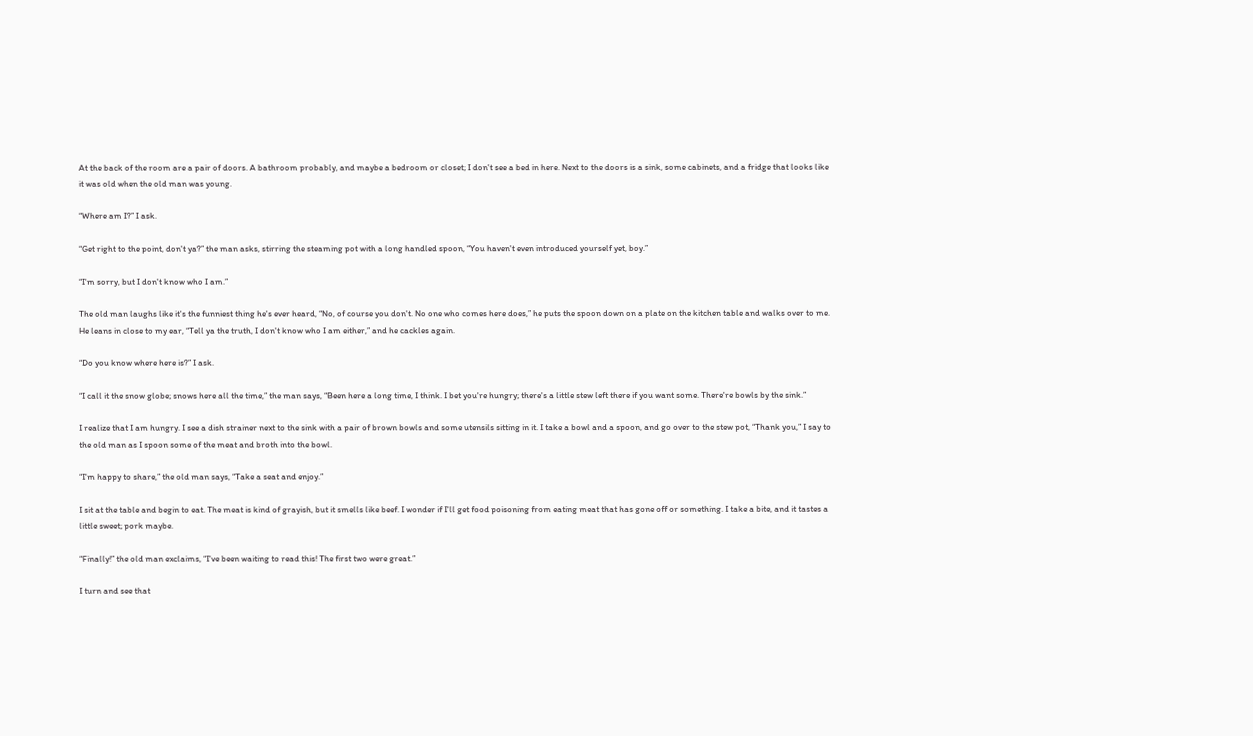At the back of the room are a pair of doors. A bathroom probably, and maybe a bedroom or closet; I don't see a bed in here. Next to the doors is a sink, some cabinets, and a fridge that looks like it was old when the old man was young.

“Where am I?” I ask.

“Get right to the point, don't ya?” the man asks, stirring the steaming pot with a long handled spoon, “You haven't even introduced yourself yet, boy.”

“I'm sorry, but I don't know who I am.”

The old man laughs like it's the funniest thing he's ever heard, “No, of course you don't. No one who comes here does,” he puts the spoon down on a plate on the kitchen table and walks over to me. He leans in close to my ear, “Tell ya the truth, I don't know who I am either,” and he cackles again.

“Do you know where here is?” I ask.

“I call it the snow globe; snows here all the time,” the man says, “Been here a long time, I think. I bet you're hungry; there's a little stew left there if you want some. There're bowls by the sink.”

I realize that I am hungry. I see a dish strainer next to the sink with a pair of brown bowls and some utensils sitting in it. I take a bowl and a spoon, and go over to the stew pot, “Thank you,” I say to the old man as I spoon some of the meat and broth into the bowl.

“I'm happy to share,” the old man says, “Take a seat and enjoy.”

I sit at the table and begin to eat. The meat is kind of grayish, but it smells like beef. I wonder if I'll get food poisoning from eating meat that has gone off or something. I take a bite, and it tastes a little sweet; pork maybe.

“Finally!” the old man exclaims, “I've been waiting to read this! The first two were great.”

I turn and see that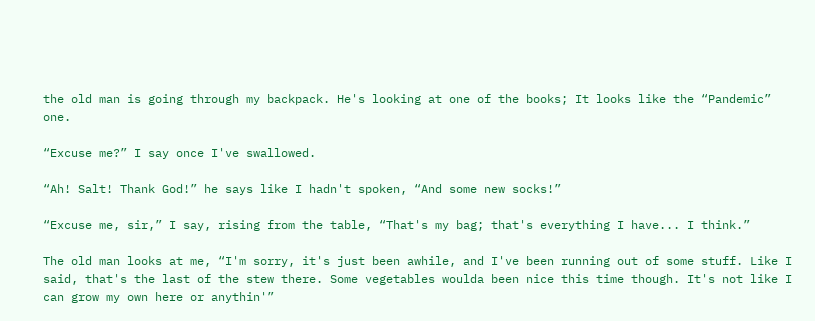the old man is going through my backpack. He's looking at one of the books; It looks like the “Pandemic” one.

“Excuse me?” I say once I've swallowed.

“Ah! Salt! Thank God!” he says like I hadn't spoken, “And some new socks!”

“Excuse me, sir,” I say, rising from the table, “That's my bag; that's everything I have... I think.”

The old man looks at me, “I'm sorry, it's just been awhile, and I've been running out of some stuff. Like I said, that's the last of the stew there. Some vegetables woulda been nice this time though. It's not like I can grow my own here or anythin'”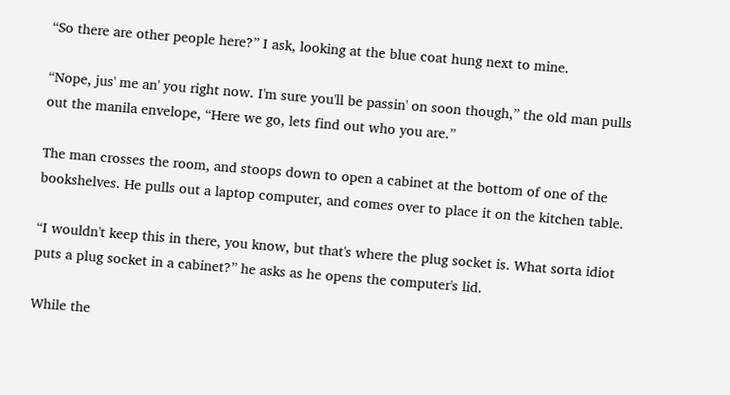“So there are other people here?” I ask, looking at the blue coat hung next to mine.

“Nope, jus' me an' you right now. I'm sure you'll be passin' on soon though,” the old man pulls out the manila envelope, “Here we go, lets find out who you are.”

The man crosses the room, and stoops down to open a cabinet at the bottom of one of the bookshelves. He pulls out a laptop computer, and comes over to place it on the kitchen table.

“I wouldn't keep this in there, you know, but that's where the plug socket is. What sorta idiot puts a plug socket in a cabinet?” he asks as he opens the computer's lid.

While the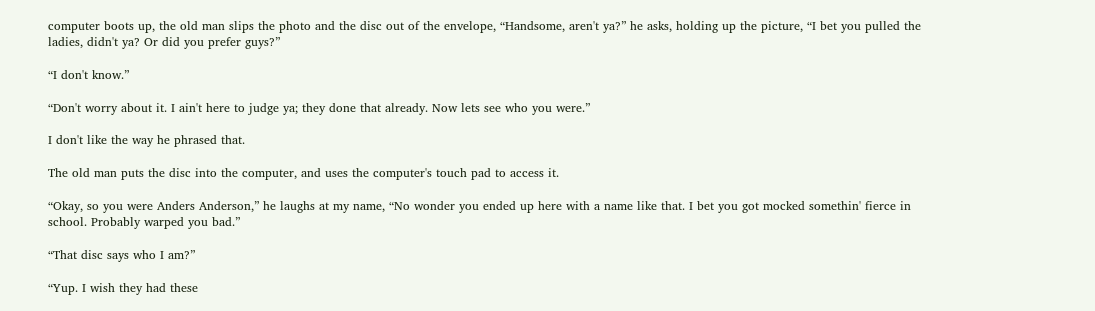computer boots up, the old man slips the photo and the disc out of the envelope, “Handsome, aren't ya?” he asks, holding up the picture, “I bet you pulled the ladies, didn't ya? Or did you prefer guys?”

“I don't know.”

“Don't worry about it. I ain't here to judge ya; they done that already. Now lets see who you were.”

I don't like the way he phrased that.

The old man puts the disc into the computer, and uses the computer's touch pad to access it.

“Okay, so you were Anders Anderson,” he laughs at my name, “No wonder you ended up here with a name like that. I bet you got mocked somethin' fierce in school. Probably warped you bad.”

“That disc says who I am?”

“Yup. I wish they had these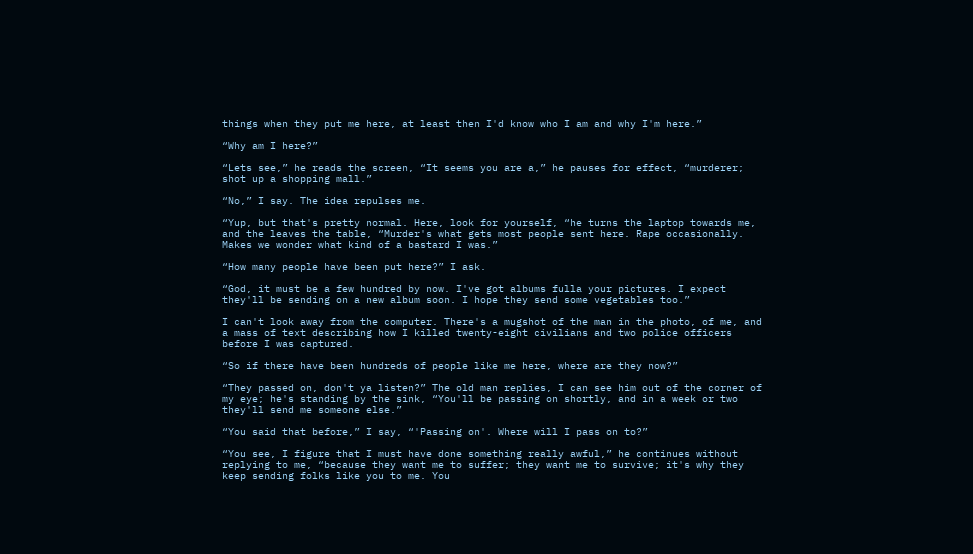things when they put me here, at least then I'd know who I am and why I'm here.”

“Why am I here?”

“Lets see,” he reads the screen, “It seems you are a,” he pauses for effect, “murderer; shot up a shopping mall.”

“No,” I say. The idea repulses me.

“Yup, but that's pretty normal. Here, look for yourself, “he turns the laptop towards me, and the leaves the table, “Murder's what gets most people sent here. Rape occasionally. Makes we wonder what kind of a bastard I was.”

“How many people have been put here?” I ask.

“God, it must be a few hundred by now. I've got albums fulla your pictures. I expect they'll be sending on a new album soon. I hope they send some vegetables too.”

I can't look away from the computer. There's a mugshot of the man in the photo, of me, and a mass of text describing how I killed twenty-eight civilians and two police officers before I was captured.

“So if there have been hundreds of people like me here, where are they now?”

“They passed on, don't ya listen?” The old man replies, I can see him out of the corner of my eye; he's standing by the sink, “You'll be passing on shortly, and in a week or two they'll send me someone else.”

“You said that before,” I say, “'Passing on'. Where will I pass on to?”

“You see, I figure that I must have done something really awful,” he continues without replying to me, “because they want me to suffer; they want me to survive; it's why they keep sending folks like you to me. You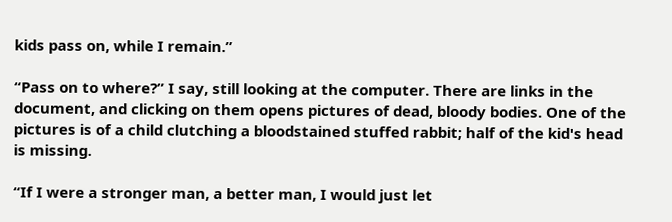kids pass on, while I remain.”

“Pass on to where?” I say, still looking at the computer. There are links in the document, and clicking on them opens pictures of dead, bloody bodies. One of the pictures is of a child clutching a bloodstained stuffed rabbit; half of the kid's head is missing.

“If I were a stronger man, a better man, I would just let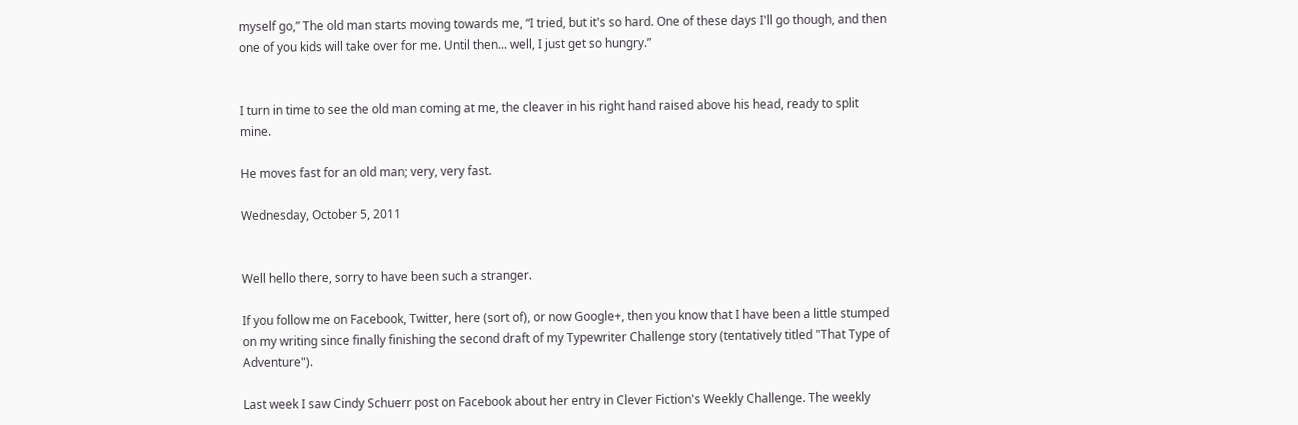myself go,” The old man starts moving towards me, “I tried, but it's so hard. One of these days I'll go though, and then one of you kids will take over for me. Until then... well, I just get so hungry.”


I turn in time to see the old man coming at me, the cleaver in his right hand raised above his head, ready to split mine.

He moves fast for an old man; very, very fast.

Wednesday, October 5, 2011


Well hello there, sorry to have been such a stranger.

If you follow me on Facebook, Twitter, here (sort of), or now Google+, then you know that I have been a little stumped on my writing since finally finishing the second draft of my Typewriter Challenge story (tentatively titled "That Type of Adventure").

Last week I saw Cindy Schuerr post on Facebook about her entry in Clever Fiction's Weekly Challenge. The weekly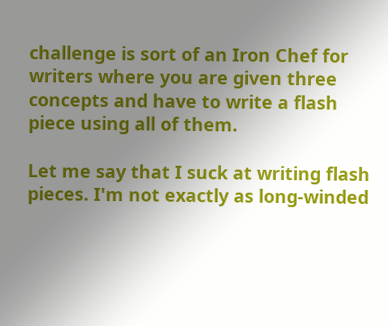challenge is sort of an Iron Chef for writers where you are given three concepts and have to write a flash piece using all of them.

Let me say that I suck at writing flash pieces. I'm not exactly as long-winded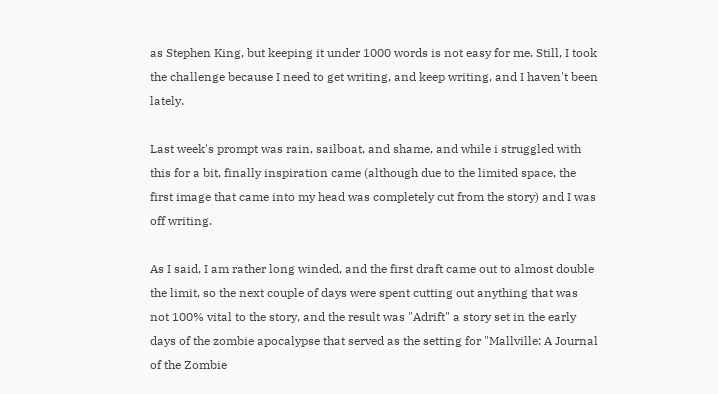as Stephen King, but keeping it under 1000 words is not easy for me. Still, I took the challenge because I need to get writing, and keep writing, and I haven't been lately.

Last week's prompt was rain, sailboat, and shame, and while i struggled with this for a bit, finally inspiration came (although due to the limited space, the first image that came into my head was completely cut from the story) and I was off writing.

As I said, I am rather long winded, and the first draft came out to almost double the limit, so the next couple of days were spent cutting out anything that was not 100% vital to the story, and the result was "Adrift" a story set in the early days of the zombie apocalypse that served as the setting for "Mallville: A Journal of the Zombie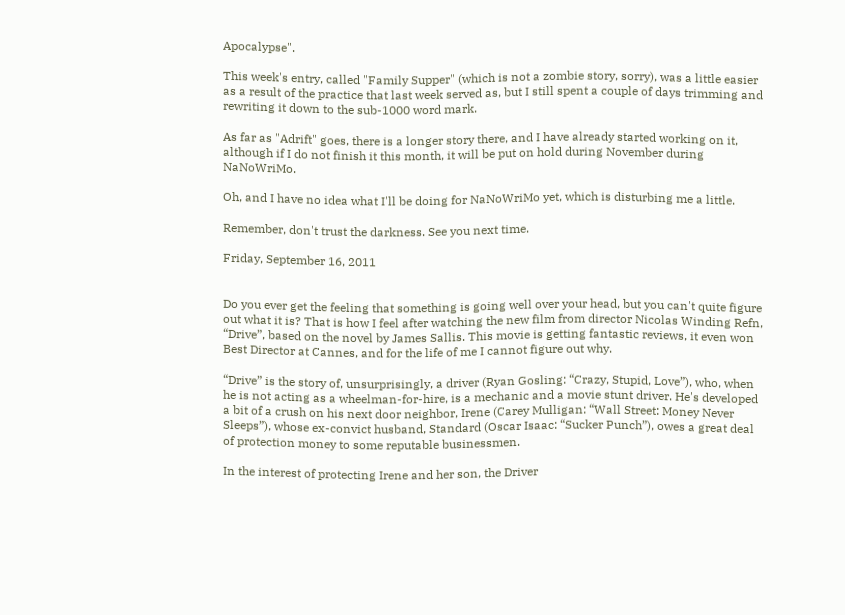Apocalypse".

This week's entry, called "Family Supper" (which is not a zombie story, sorry), was a little easier as a result of the practice that last week served as, but I still spent a couple of days trimming and rewriting it down to the sub-1000 word mark.

As far as "Adrift" goes, there is a longer story there, and I have already started working on it, although if I do not finish it this month, it will be put on hold during November during NaNoWriMo.

Oh, and I have no idea what I'll be doing for NaNoWriMo yet, which is disturbing me a little.

Remember, don't trust the darkness. See you next time.

Friday, September 16, 2011


Do you ever get the feeling that something is going well over your head, but you can't quite figure out what it is? That is how I feel after watching the new film from director Nicolas Winding Refn, “Drive”, based on the novel by James Sallis. This movie is getting fantastic reviews, it even won Best Director at Cannes, and for the life of me I cannot figure out why.

“Drive” is the story of, unsurprisingly, a driver (Ryan Gosling: “Crazy, Stupid, Love”), who, when he is not acting as a wheelman-for-hire, is a mechanic and a movie stunt driver. He's developed a bit of a crush on his next door neighbor, Irene (Carey Mulligan: “Wall Street: Money Never Sleeps”), whose ex-convict husband, Standard (Oscar Isaac: “Sucker Punch”), owes a great deal of protection money to some reputable businessmen.

In the interest of protecting Irene and her son, the Driver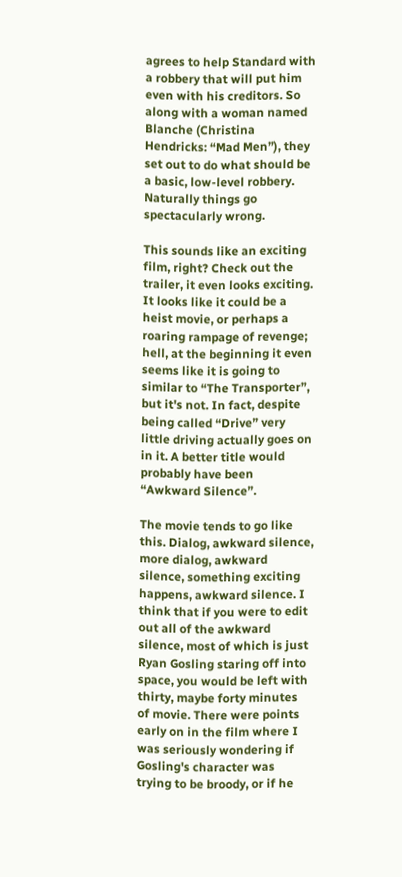agrees to help Standard with a robbery that will put him even with his creditors. So along with a woman named Blanche (Christina Hendricks: “Mad Men”), they set out to do what should be a basic, low-level robbery. Naturally things go spectacularly wrong.

This sounds like an exciting film, right? Check out the trailer, it even looks exciting. It looks like it could be a heist movie, or perhaps a roaring rampage of revenge; hell, at the beginning it even seems like it is going to similar to “The Transporter”, but it's not. In fact, despite being called “Drive” very little driving actually goes on in it. A better title would probably have been “Awkward Silence”.

The movie tends to go like this. Dialog, awkward silence, more dialog, awkward silence, something exciting happens, awkward silence. I think that if you were to edit out all of the awkward silence, most of which is just Ryan Gosling staring off into space, you would be left with thirty, maybe forty minutes of movie. There were points early on in the film where I was seriously wondering if Gosling's character was trying to be broody, or if he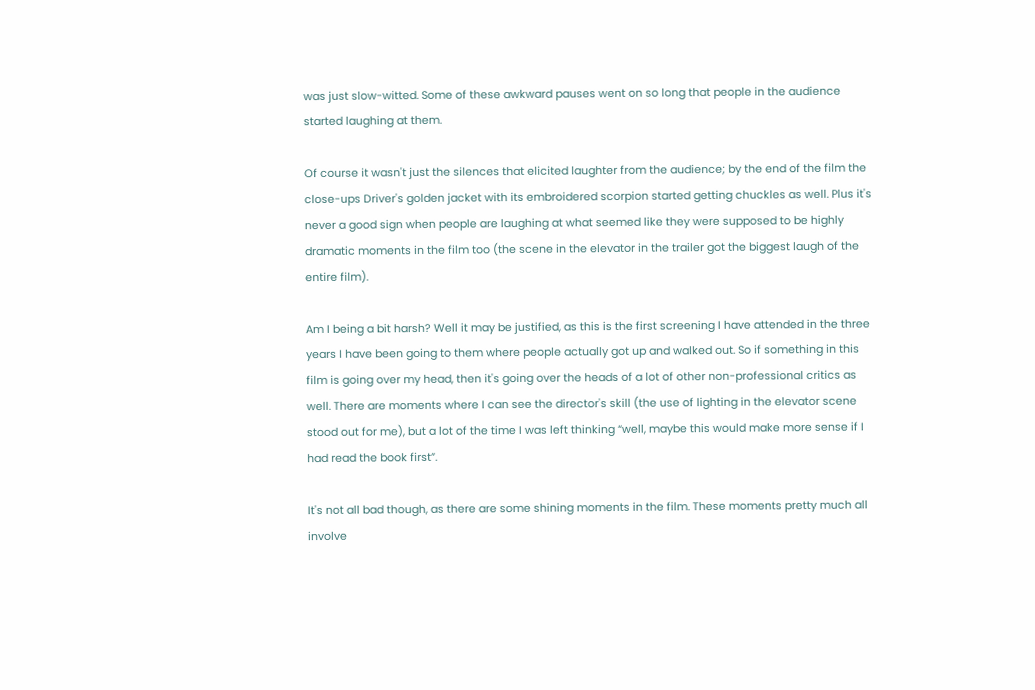was just slow-witted. Some of these awkward pauses went on so long that people in the audience started laughing at them.

Of course it wasn't just the silences that elicited laughter from the audience; by the end of the film the close-ups Driver's golden jacket with its embroidered scorpion started getting chuckles as well. Plus it's never a good sign when people are laughing at what seemed like they were supposed to be highly dramatic moments in the film too (the scene in the elevator in the trailer got the biggest laugh of the entire film).

Am I being a bit harsh? Well it may be justified, as this is the first screening I have attended in the three years I have been going to them where people actually got up and walked out. So if something in this film is going over my head, then it's going over the heads of a lot of other non-professional critics as well. There are moments where I can see the director's skill (the use of lighting in the elevator scene stood out for me), but a lot of the time I was left thinking “well, maybe this would make more sense if I had read the book first”.

It's not all bad though, as there are some shining moments in the film. These moments pretty much all involve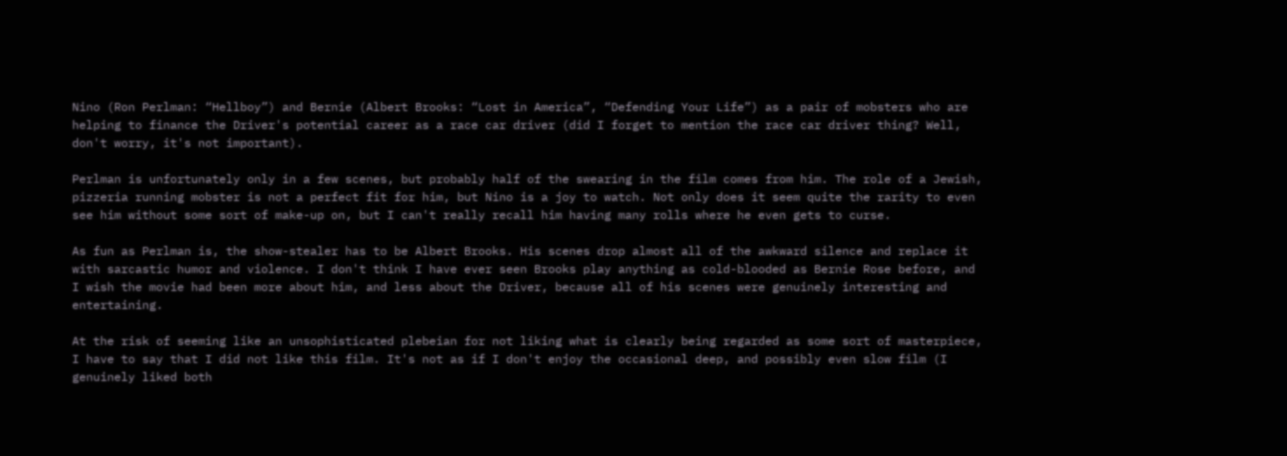Nino (Ron Perlman: “Hellboy”) and Bernie (Albert Brooks: “Lost in America”, “Defending Your Life”) as a pair of mobsters who are helping to finance the Driver's potential career as a race car driver (did I forget to mention the race car driver thing? Well, don't worry, it's not important).

Perlman is unfortunately only in a few scenes, but probably half of the swearing in the film comes from him. The role of a Jewish, pizzeria running mobster is not a perfect fit for him, but Nino is a joy to watch. Not only does it seem quite the rarity to even see him without some sort of make-up on, but I can't really recall him having many rolls where he even gets to curse.

As fun as Perlman is, the show-stealer has to be Albert Brooks. His scenes drop almost all of the awkward silence and replace it with sarcastic humor and violence. I don't think I have ever seen Brooks play anything as cold-blooded as Bernie Rose before, and I wish the movie had been more about him, and less about the Driver, because all of his scenes were genuinely interesting and entertaining.

At the risk of seeming like an unsophisticated plebeian for not liking what is clearly being regarded as some sort of masterpiece, I have to say that I did not like this film. It's not as if I don't enjoy the occasional deep, and possibly even slow film (I genuinely liked both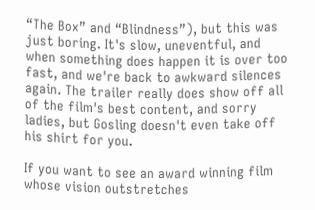“The Box” and “Blindness”), but this was just boring. It's slow, uneventful, and when something does happen it is over too fast, and we're back to awkward silences again. The trailer really does show off all of the film's best content, and sorry ladies, but Gosling doesn't even take off his shirt for you.

If you want to see an award winning film whose vision outstretches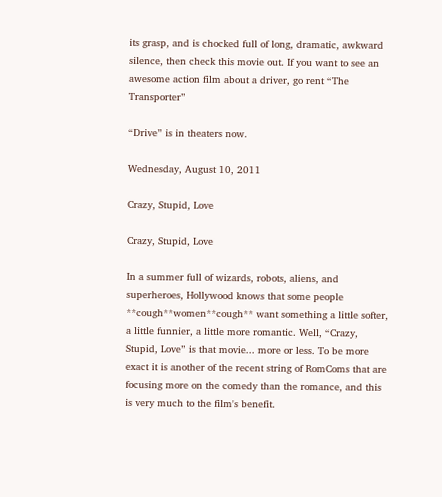its grasp, and is chocked full of long, dramatic, awkward silence, then check this movie out. If you want to see an awesome action film about a driver, go rent “The Transporter”

“Drive” is in theaters now.

Wednesday, August 10, 2011

Crazy, Stupid, Love

Crazy, Stupid, Love

In a summer full of wizards, robots, aliens, and superheroes, Hollywood knows that some people **cough**women**cough** want something a little softer, a little funnier, a little more romantic. Well, “Crazy, Stupid, Love” is that movie... more or less. To be more exact it is another of the recent string of RomComs that are focusing more on the comedy than the romance, and this is very much to the film's benefit.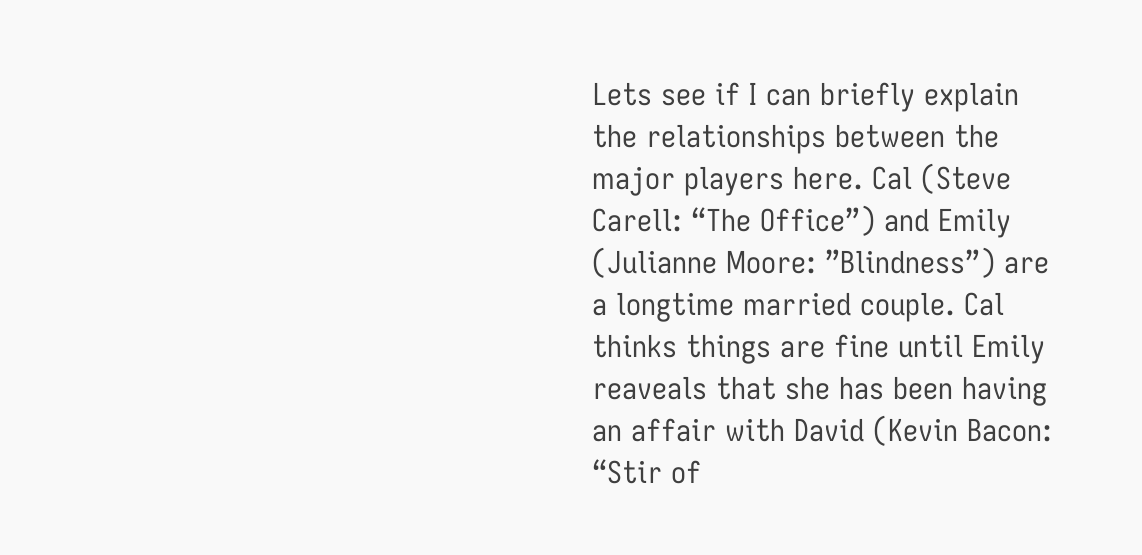Lets see if I can briefly explain the relationships between the major players here. Cal (Steve Carell: “The Office”) and Emily (Julianne Moore: ”Blindness”) are a longtime married couple. Cal thinks things are fine until Emily reaveals that she has been having an affair with David (Kevin Bacon: “Stir of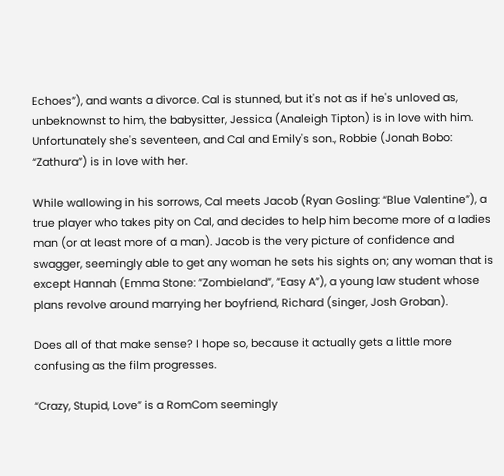Echoes”), and wants a divorce. Cal is stunned, but it's not as if he's unloved as, unbeknownst to him, the babysitter, Jessica (Analeigh Tipton) is in love with him. Unfortunately she's seventeen, and Cal and Emily's son., Robbie (Jonah Bobo: “Zathura”) is in love with her.

While wallowing in his sorrows, Cal meets Jacob (Ryan Gosling: “Blue Valentine”), a true player who takes pity on Cal, and decides to help him become more of a ladies man (or at least more of a man). Jacob is the very picture of confidence and swagger, seemingly able to get any woman he sets his sights on; any woman that is except Hannah (Emma Stone: ”Zombieland”, ”Easy A”), a young law student whose plans revolve around marrying her boyfriend, Richard (singer, Josh Groban).

Does all of that make sense? I hope so, because it actually gets a little more confusing as the film progresses.

“Crazy, Stupid, Love” is a RomCom seemingly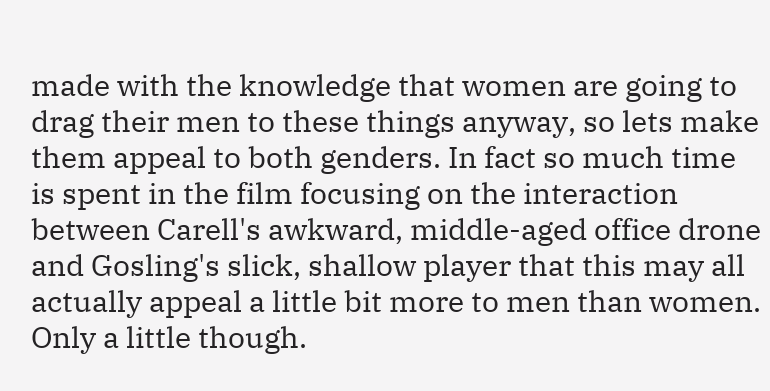made with the knowledge that women are going to drag their men to these things anyway, so lets make them appeal to both genders. In fact so much time is spent in the film focusing on the interaction between Carell's awkward, middle-aged office drone and Gosling's slick, shallow player that this may all actually appeal a little bit more to men than women. Only a little though.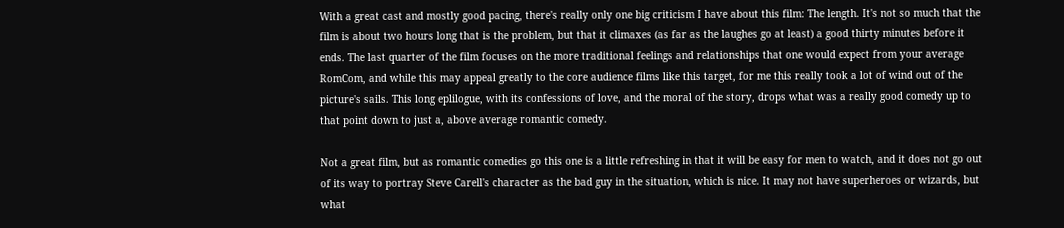With a great cast and mostly good pacing, there's really only one big criticism I have about this film: The length. It's not so much that the film is about two hours long that is the problem, but that it climaxes (as far as the laughes go at least) a good thirty minutes before it ends. The last quarter of the film focuses on the more traditional feelings and relationships that one would expect from your average RomCom, and while this may appeal greatly to the core audience films like this target, for me this really took a lot of wind out of the picture's sails. This long eplilogue, with its confessions of love, and the moral of the story, drops what was a really good comedy up to that point down to just a, above average romantic comedy.

Not a great film, but as romantic comedies go this one is a little refreshing in that it will be easy for men to watch, and it does not go out of its way to portray Steve Carell's character as the bad guy in the situation, which is nice. It may not have superheroes or wizards, but what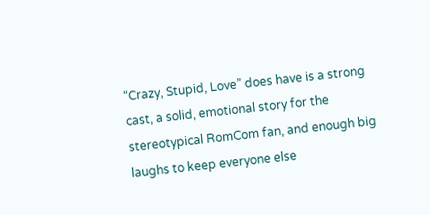“Crazy, Stupid, Love” does have is a strong cast, a solid, emotional story for the stereotypical RomCom fan, and enough big laughs to keep everyone else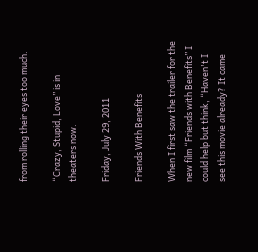from rolling their eyes too much.

“Crazy, Stupid, Love” is in theaters now.

Friday, July 29, 2011

Friends With Benefits

When I first saw the trailer for the new film “Friends with Benefits” I could help but think, “Haven't I see this movie already? It came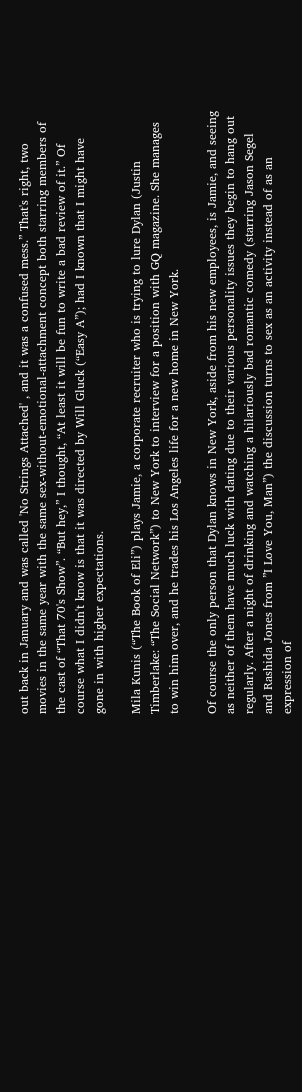out back in January and was called 'No Strings Attached' , and it was a confused mess.” That's right, two movies in the same year with the same sex-without-emotional-attachment concept both starring members of the cast of “That 70's Show”. “But hey,” I thought, “At least it will be fun to write a bad review of it.” Of course what I didn't know is that it was directed by Will Gluck (“Easy A”); had I known that I might have gone in with higher expectations.

Mila Kunis (“The Book of Eli”) plays Jamie, a corporate recruiter who is trying to lure Dylan (Justin Timberlake: “The Social Network”) to New York to interview for a position with GQ magazine. She manages to win him over, and he trades his Los Angeles life for a new home in New York.

Of course the only person that Dylan knows in New York, aside from his new employees, is Jamie, and seeing as neither of them have much luck with dating due to their various personality issues they begin to hang out regularly. After a night of drinking and watching a hilariously bad romantic comedy (starring Jason Segel and Rashida Jones from ”I Love You, Man”) the discussion turns to sex as an activity instead of as an expression of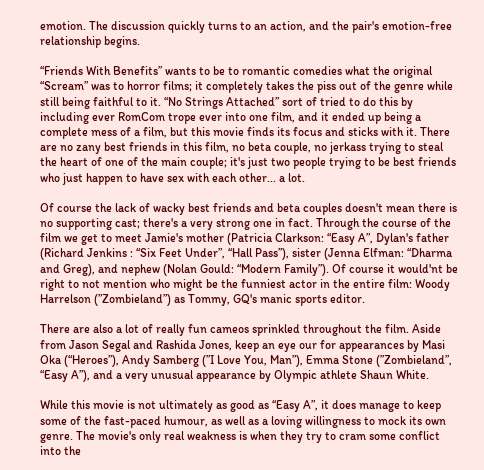emotion. The discussion quickly turns to an action, and the pair's emotion-free relationship begins.

“Friends With Benefits” wants to be to romantic comedies what the original “Scream” was to horror films; it completely takes the piss out of the genre while still being faithful to it. “No Strings Attached” sort of tried to do this by including ever RomCom trope ever into one film, and it ended up being a complete mess of a film, but this movie finds its focus and sticks with it. There are no zany best friends in this film, no beta couple, no jerkass trying to steal the heart of one of the main couple; it's just two people trying to be best friends who just happen to have sex with each other... a lot.

Of course the lack of wacky best friends and beta couples doesn't mean there is no supporting cast; there's a very strong one in fact. Through the course of the film we get to meet Jamie's mother (Patricia Clarkson: “Easy A”, Dylan's father (Richard Jenkins : “Six Feet Under”, “Hall Pass”), sister (Jenna Elfman: “Dharma and Greg), and nephew (Nolan Gould: “Modern Family”). Of course it would'nt be right to not mention who might be the funniest actor in the entire film: Woody Harrelson (”Zombieland”) as Tommy, GQ's manic sports editor.

There are also a lot of really fun cameos sprinkled throughout the film. Aside from Jason Segal and Rashida Jones, keep an eye our for appearances by Masi Oka (“Heroes”), Andy Samberg (”I Love You, Man”), Emma Stone (”Zombieland”, “Easy A”), and a very unusual appearance by Olympic athlete Shaun White.

While this movie is not ultimately as good as “Easy A”, it does manage to keep some of the fast-paced humour, as well as a loving willingness to mock its own genre. The movie's only real weakness is when they try to cram some conflict into the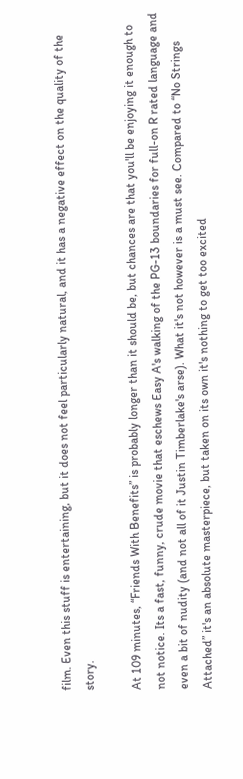film. Even this stuff is entertaining, but it does not feel particularly natural, and it has a negative effect on the quality of the story.

At 109 minutes, “Friends With Benefits” is probably longer than it should be, but chances are that you'll be enjoying it enough to not notice. Its a fast, funny, crude movie that eschews Easy A's walking of the PG-13 boundaries for full-on R rated language and even a bit of nudity (and not all of it Justin Timberlake's arse). What it's not however is a must see. Compared to “No Strings Attached” it's an absolute masterpiece, but taken on its own it's nothing to get too excited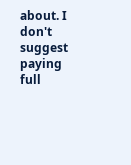about. I don't suggest paying full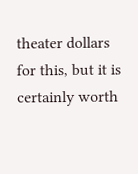theater dollars for this, but it is certainly worth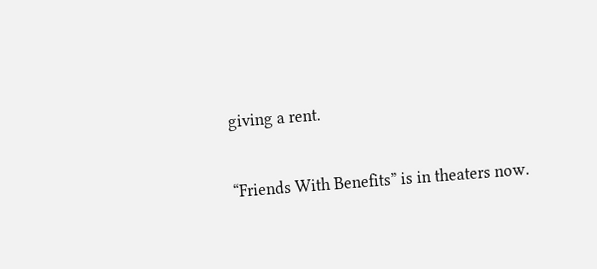giving a rent.

“Friends With Benefits” is in theaters now.